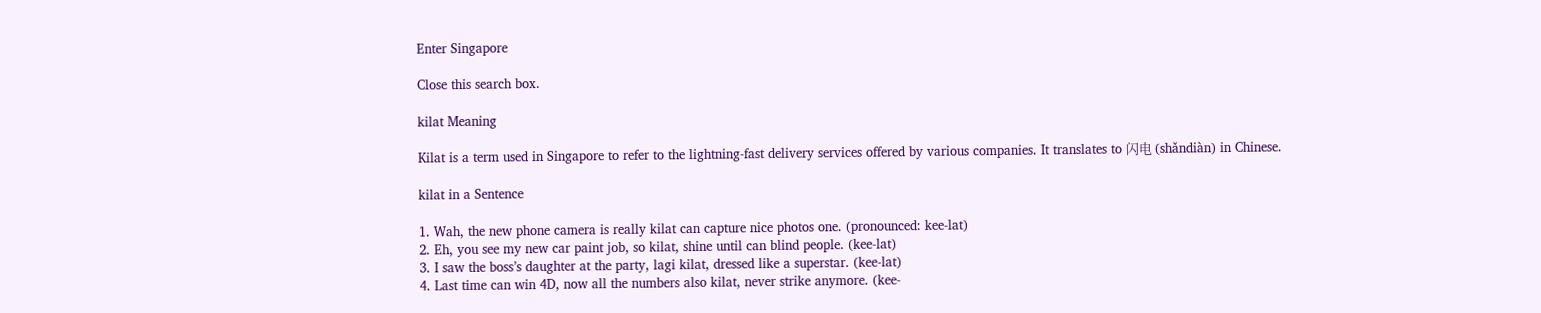Enter Singapore

Close this search box.

kilat Meaning

Kilat is a term used in Singapore to refer to the lightning-fast delivery services offered by various companies. It translates to 闪电 (shǎndiàn) in Chinese.

kilat in a Sentence

1. Wah, the new phone camera is really kilat can capture nice photos one. (pronounced: kee-lat)
2. Eh, you see my new car paint job, so kilat, shine until can blind people. (kee-lat)
3. I saw the boss’s daughter at the party, lagi kilat, dressed like a superstar. (kee-lat)
4. Last time can win 4D, now all the numbers also kilat, never strike anymore. (kee-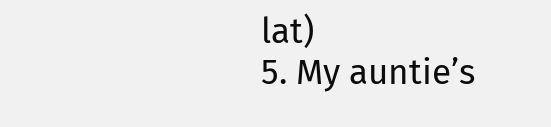lat)
5. My auntie’s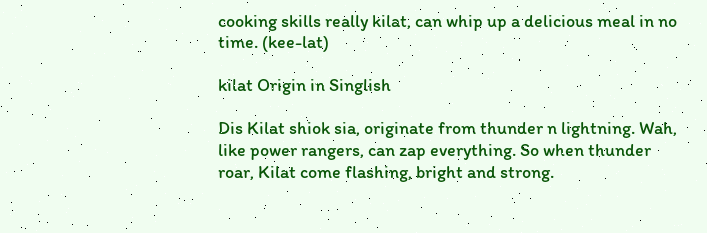cooking skills really kilat, can whip up a delicious meal in no time. (kee-lat)

kilat Origin in Singlish

Dis Kilat shiok sia, originate from thunder n lightning. Wah, like power rangers, can zap everything. So when thunder roar, Kilat come flashing, bright and strong.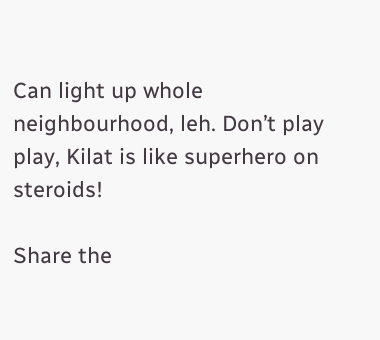Can light up whole neighbourhood, leh. Don’t play play, Kilat is like superhero on steroids!

Share the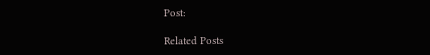Post:

Related Posts